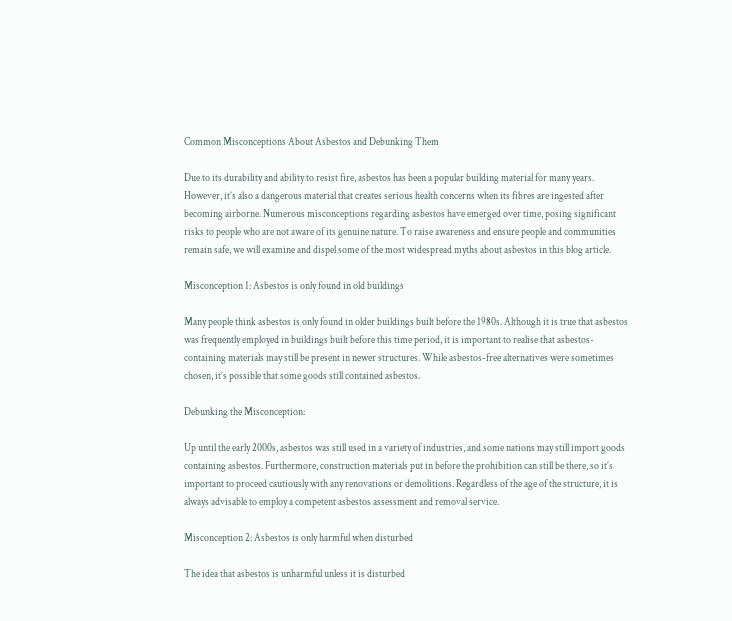Common Misconceptions About Asbestos and Debunking Them

Due to its durability and ability to resist fire, asbestos has been a popular building material for many years. However, it’s also a dangerous material that creates serious health concerns when its fibres are ingested after becoming airborne. Numerous misconceptions regarding asbestos have emerged over time, posing significant risks to people who are not aware of its genuine nature. To raise awareness and ensure people and communities remain safe, we will examine and dispel some of the most widespread myths about asbestos in this blog article.

Misconception 1: Asbestos is only found in old buildings

Many people think asbestos is only found in older buildings built before the 1980s. Although it is true that asbestos was frequently employed in buildings built before this time period, it is important to realise that asbestos-containing materials may still be present in newer structures. While asbestos-free alternatives were sometimes chosen, it’s possible that some goods still contained asbestos.

Debunking the Misconception:

Up until the early 2000s, asbestos was still used in a variety of industries, and some nations may still import goods containing asbestos. Furthermore, construction materials put in before the prohibition can still be there, so it’s important to proceed cautiously with any renovations or demolitions. Regardless of the age of the structure, it is always advisable to employ a competent asbestos assessment and removal service.

Misconception 2: Asbestos is only harmful when disturbed

The idea that asbestos is unharmful unless it is disturbed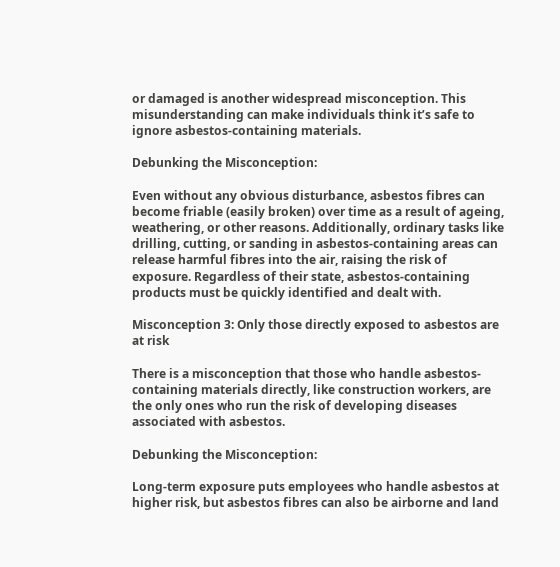or damaged is another widespread misconception. This misunderstanding can make individuals think it’s safe to ignore asbestos-containing materials.

Debunking the Misconception:

Even without any obvious disturbance, asbestos fibres can become friable (easily broken) over time as a result of ageing, weathering, or other reasons. Additionally, ordinary tasks like drilling, cutting, or sanding in asbestos-containing areas can release harmful fibres into the air, raising the risk of exposure. Regardless of their state, asbestos-containing products must be quickly identified and dealt with.

Misconception 3: Only those directly exposed to asbestos are at risk

There is a misconception that those who handle asbestos-containing materials directly, like construction workers, are the only ones who run the risk of developing diseases associated with asbestos.

Debunking the Misconception:

Long-term exposure puts employees who handle asbestos at higher risk, but asbestos fibres can also be airborne and land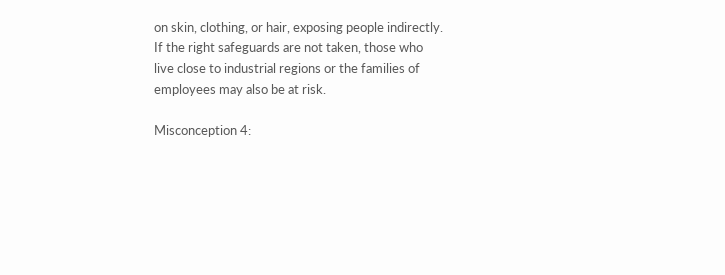on skin, clothing, or hair, exposing people indirectly. If the right safeguards are not taken, those who live close to industrial regions or the families of employees may also be at risk.

Misconception 4: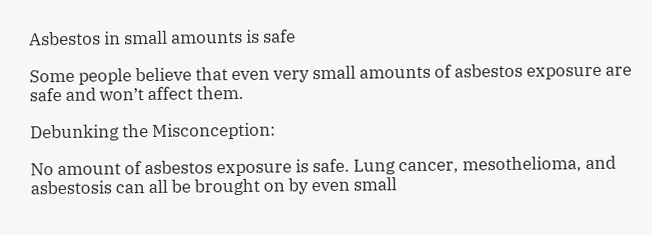Asbestos in small amounts is safe

Some people believe that even very small amounts of asbestos exposure are safe and won’t affect them.

Debunking the Misconception:

No amount of asbestos exposure is safe. Lung cancer, mesothelioma, and asbestosis can all be brought on by even small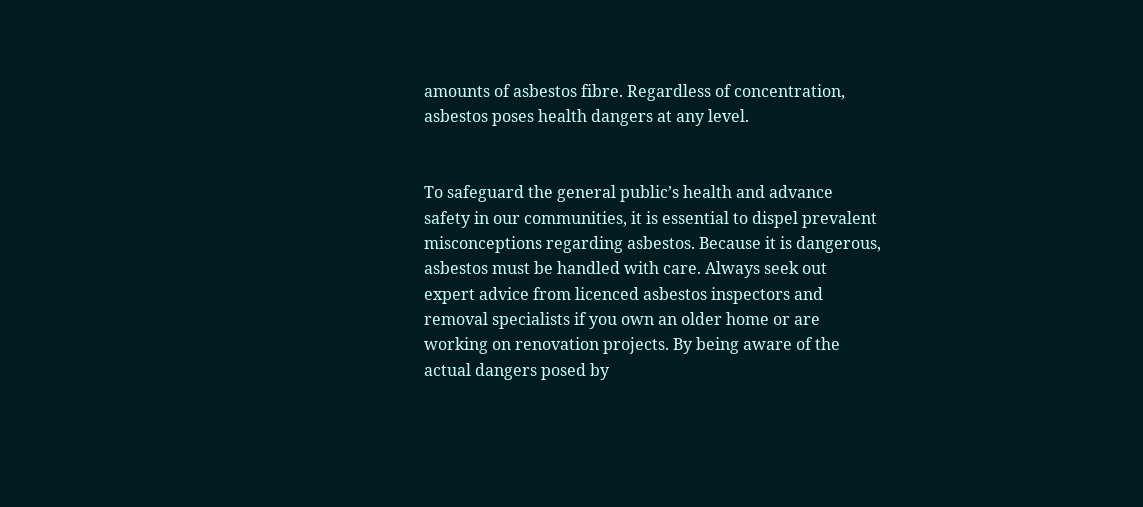amounts of asbestos fibre. Regardless of concentration, asbestos poses health dangers at any level.


To safeguard the general public’s health and advance safety in our communities, it is essential to dispel prevalent misconceptions regarding asbestos. Because it is dangerous, asbestos must be handled with care. Always seek out expert advice from licenced asbestos inspectors and removal specialists if you own an older home or are working on renovation projects. By being aware of the actual dangers posed by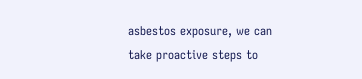asbestos exposure, we can take proactive steps to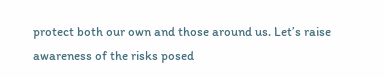protect both our own and those around us. Let’s raise awareness of the risks posed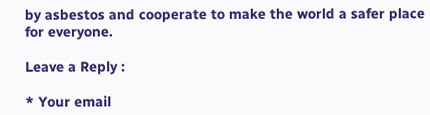by asbestos and cooperate to make the world a safer place for everyone.

Leave a Reply :

* Your email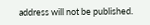address will not be published.